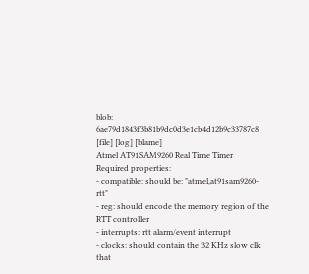blob: 6ae79d1843f3b81b9dc0d3e1cb4d12b9c33787c8 [file] [log] [blame]
Atmel AT91SAM9260 Real Time Timer
Required properties:
- compatible: should be: "atmel,at91sam9260-rtt"
- reg: should encode the memory region of the RTT controller
- interrupts: rtt alarm/event interrupt
- clocks: should contain the 32 KHz slow clk that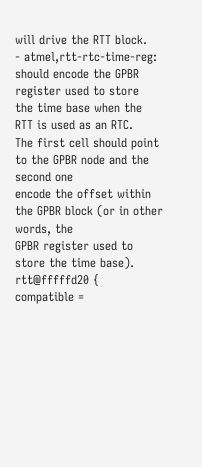will drive the RTT block.
- atmel,rtt-rtc-time-reg: should encode the GPBR register used to store
the time base when the RTT is used as an RTC.
The first cell should point to the GPBR node and the second one
encode the offset within the GPBR block (or in other words, the
GPBR register used to store the time base).
rtt@fffffd20 {
compatible =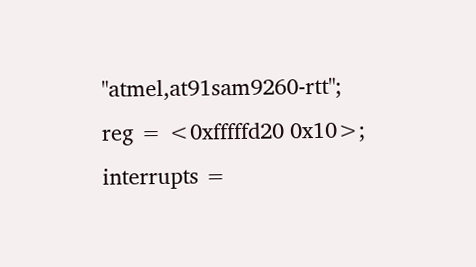"atmel,at91sam9260-rtt";
reg = <0xfffffd20 0x10>;
interrupts =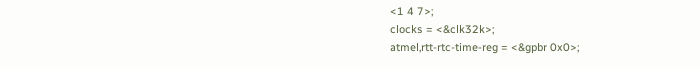<1 4 7>;
clocks = <&clk32k>;
atmel,rtt-rtc-time-reg = <&gpbr 0x0>;